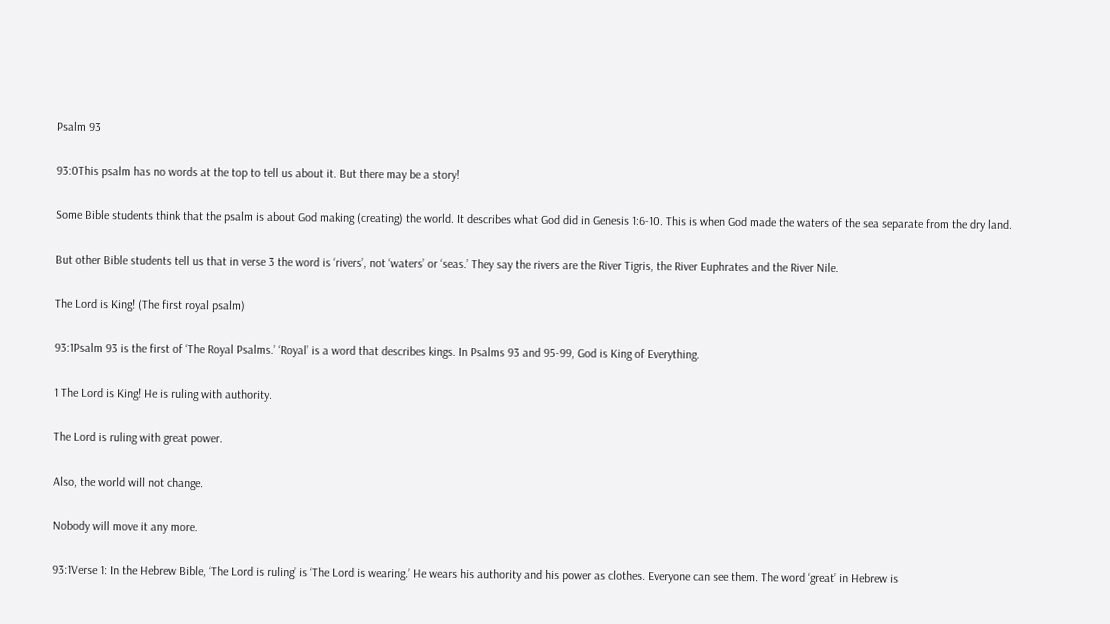Psalm 93

93:0This psalm has no words at the top to tell us about it. But there may be a story!

Some Bible students think that the psalm is about God making (creating) the world. It describes what God did in Genesis 1:6-10. This is when God made the waters of the sea separate from the dry land.

But other Bible students tell us that in verse 3 the word is ‘rivers’, not ‘waters’ or ‘seas.’ They say the rivers are the River Tigris, the River Euphrates and the River Nile.

The Lord is King! (The first royal psalm)

93:1Psalm 93 is the first of ‘The Royal Psalms.’ ‘Royal’ is a word that describes kings. In Psalms 93 and 95-99, God is King of Everything.

1 The Lord is King! He is ruling with authority.

The Lord is ruling with great power.

Also, the world will not change.

Nobody will move it any more.

93:1Verse 1: In the Hebrew Bible, ‘The Lord is ruling’ is ‘The Lord is wearing.’ He wears his authority and his power as clothes. Everyone can see them. The word ‘great’ in Hebrew is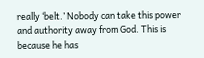really ‘belt.’ Nobody can take this power and authority away from God. This is because he has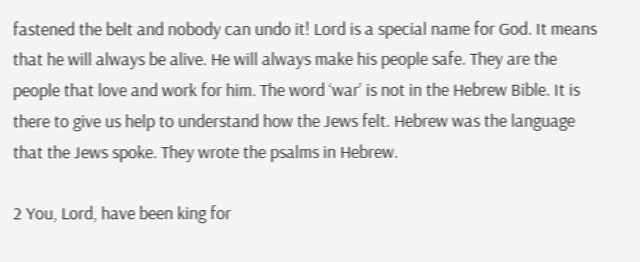fastened the belt and nobody can undo it! Lord is a special name for God. It means that he will always be alive. He will always make his people safe. They are the people that love and work for him. The word ‘war’ is not in the Hebrew Bible. It is there to give us help to understand how the Jews felt. Hebrew was the language that the Jews spoke. They wrote the psalms in Hebrew.

2 You, Lord, have been king for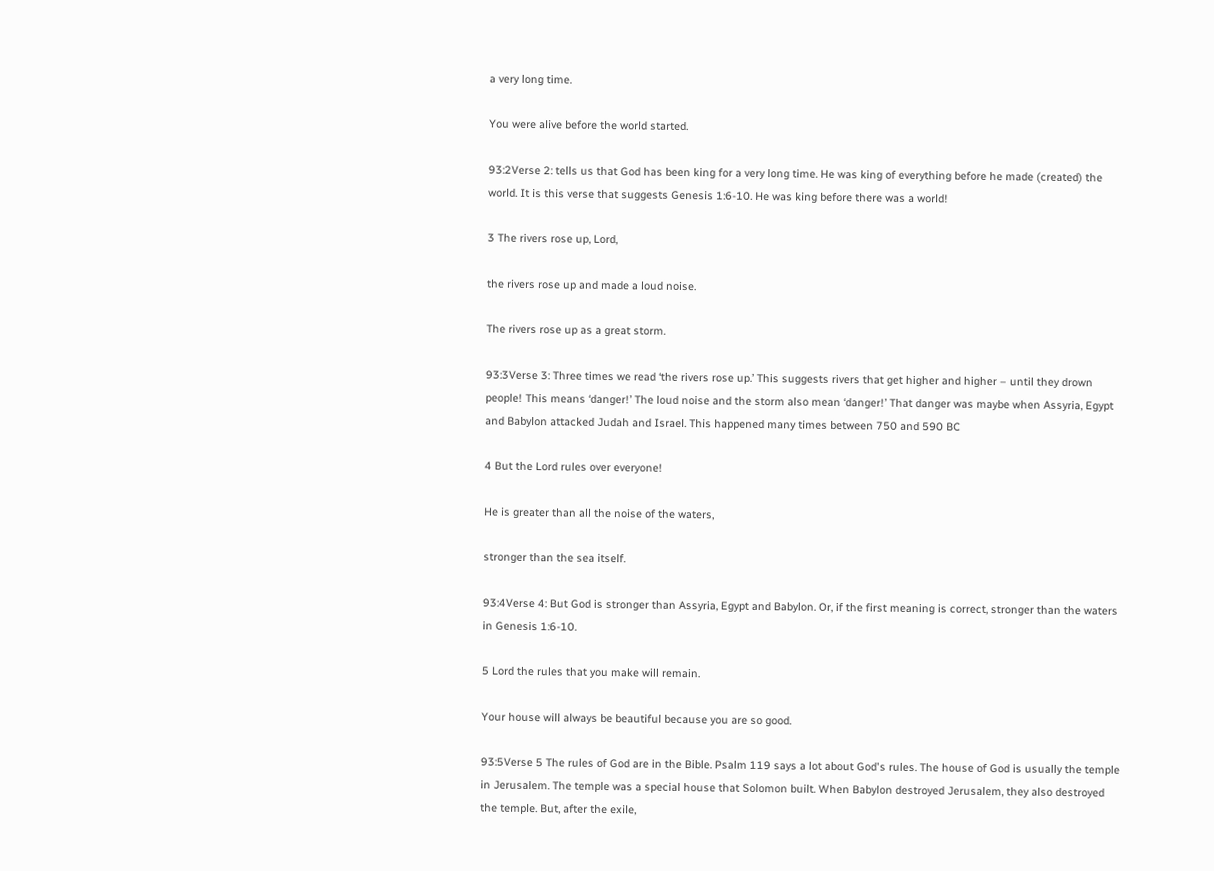a very long time.

You were alive before the world started.

93:2Verse 2: tells us that God has been king for a very long time. He was king of everything before he made (created) the world. It is this verse that suggests Genesis 1:6-10. He was king before there was a world!

3 The rivers rose up, Lord,

the rivers rose up and made a loud noise.

The rivers rose up as a great storm.

93:3Verse 3: Three times we read ‘the rivers rose up.’ This suggests rivers that get higher and higher – until they drown people! This means ‘danger!’ The loud noise and the storm also mean ‘danger!’ That danger was maybe when Assyria, Egypt and Babylon attacked Judah and Israel. This happened many times between 750 and 590 BC

4 But the Lord rules over everyone!

He is greater than all the noise of the waters,

stronger than the sea itself.

93:4Verse 4: But God is stronger than Assyria, Egypt and Babylon. Or, if the first meaning is correct, stronger than the waters in Genesis 1:6-10.

5 Lord the rules that you make will remain.

Your house will always be beautiful because you are so good.

93:5Verse 5 The rules of God are in the Bible. Psalm 119 says a lot about God's rules. The house of God is usually the temple in Jerusalem. The temple was a special house that Solomon built. When Babylon destroyed Jerusalem, they also destroyed the temple. But, after the exile,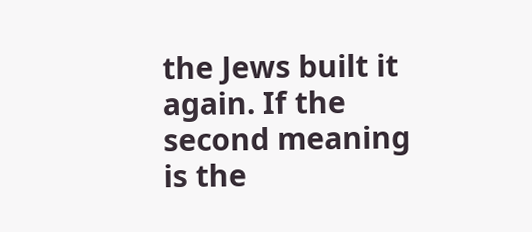the Jews built it again. If the second meaning is the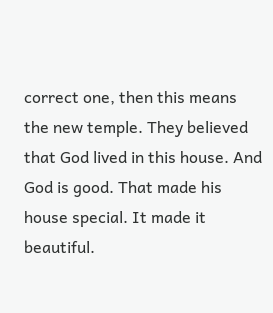correct one, then this means the new temple. They believed that God lived in this house. And God is good. That made his house special. It made it beautiful.